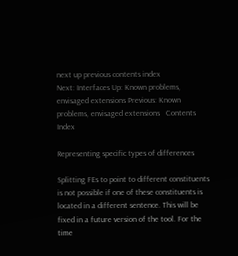next up previous contents index
Next: Interfaces Up: Known problems, envisaged extensions Previous: Known problems, envisaged extensions   Contents   Index

Representing specific types of differences

Splitting FEs to point to different constituents is not possible if one of these constituents is located in a different sentence. This will be fixed in a future version of the tool. For the time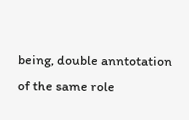being, double anntotation of the same role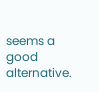seems a good alternative.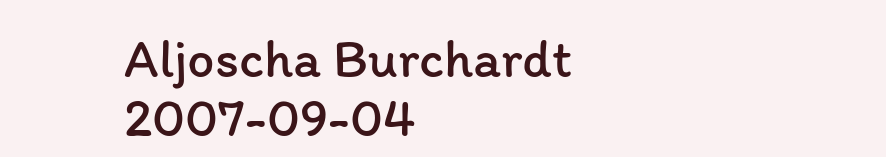Aljoscha Burchardt 2007-09-04